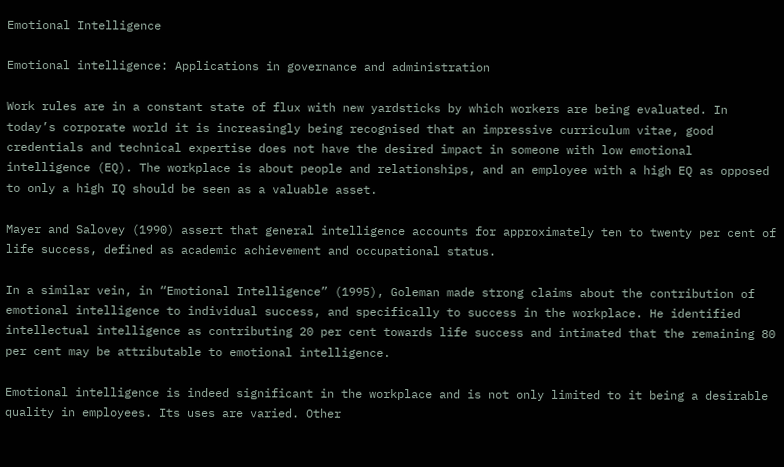Emotional Intelligence

Emotional intelligence: Applications in governance and administration

Work rules are in a constant state of flux with new yardsticks by which workers are being evaluated. In today’s corporate world it is increasingly being recognised that an impressive curriculum vitae, good credentials and technical expertise does not have the desired impact in someone with low emotional intelligence (EQ). The workplace is about people and relationships, and an employee with a high EQ as opposed to only a high IQ should be seen as a valuable asset.

Mayer and Salovey (1990) assert that general intelligence accounts for approximately ten to twenty per cent of life success, defined as academic achievement and occupational status.

In a similar vein, in “Emotional Intelligence” (1995), Goleman made strong claims about the contribution of emotional intelligence to individual success, and specifically to success in the workplace. He identified intellectual intelligence as contributing 20 per cent towards life success and intimated that the remaining 80 per cent may be attributable to emotional intelligence.

Emotional intelligence is indeed significant in the workplace and is not only limited to it being a desirable quality in employees. Its uses are varied. Other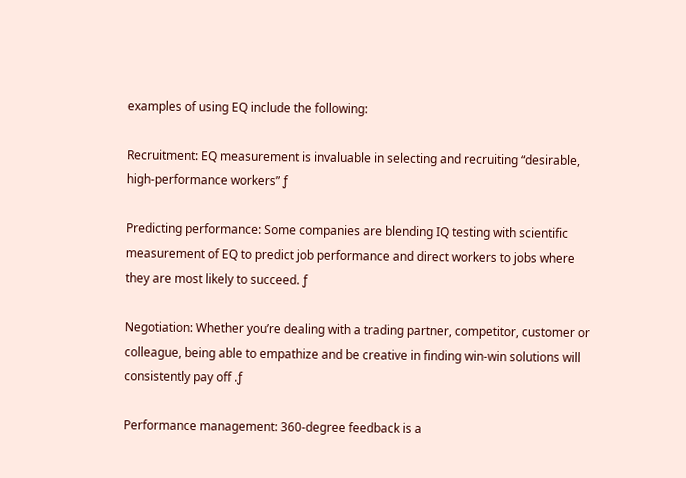examples of using EQ include the following:

Recruitment: EQ measurement is invaluable in selecting and recruiting “desirable, high-performance workers” ƒ

Predicting performance: Some companies are blending IQ testing with scientific measurement of EQ to predict job performance and direct workers to jobs where they are most likely to succeed. ƒ

Negotiation: Whether you’re dealing with a trading partner, competitor, customer or colleague, being able to empathize and be creative in finding win-win solutions will consistently pay off .ƒ

Performance management: 360-degree feedback is a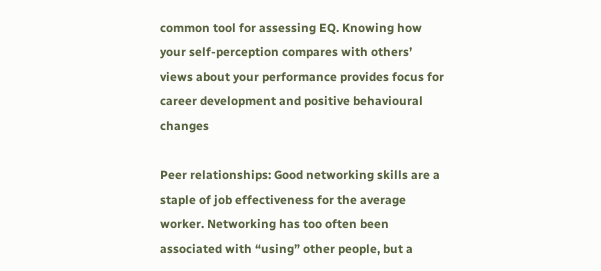common tool for assessing EQ. Knowing how your self-perception compares with others’ views about your performance provides focus for career development and positive behavioural changes

Peer relationships: Good networking skills are a staple of job effectiveness for the average worker. Networking has too often been associated with “using” other people, but a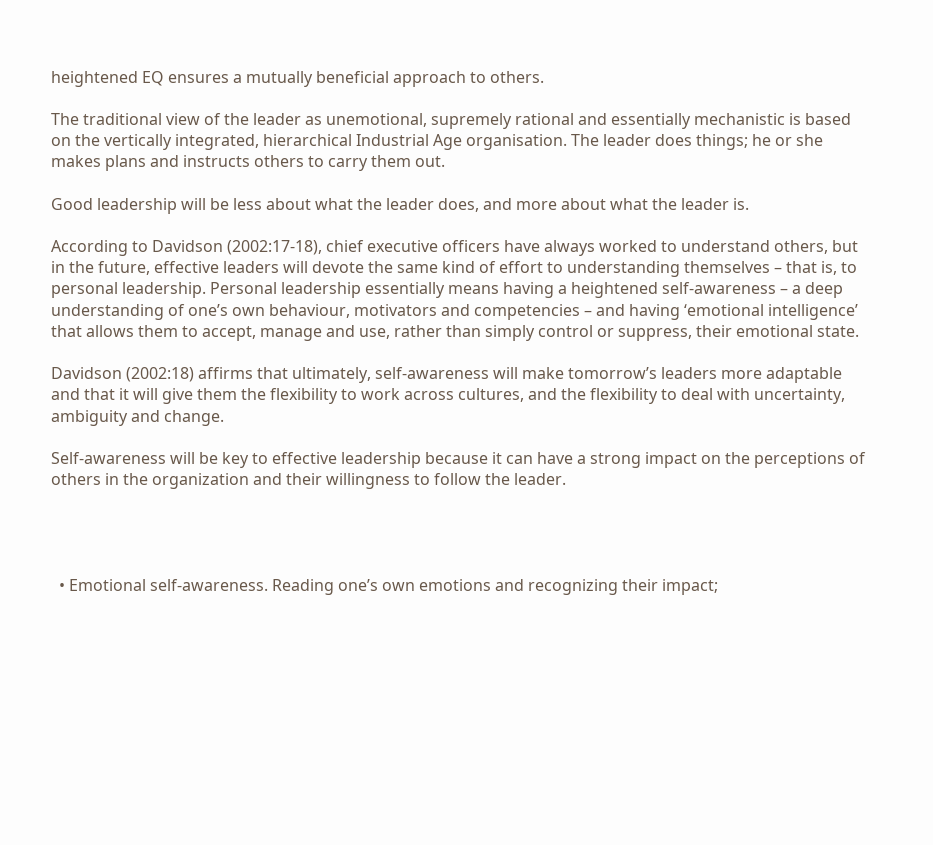heightened EQ ensures a mutually beneficial approach to others.

The traditional view of the leader as unemotional, supremely rational and essentially mechanistic is based on the vertically integrated, hierarchical Industrial Age organisation. The leader does things; he or she makes plans and instructs others to carry them out.

Good leadership will be less about what the leader does, and more about what the leader is.

According to Davidson (2002:17-18), chief executive officers have always worked to understand others, but in the future, effective leaders will devote the same kind of effort to understanding themselves – that is, to personal leadership. Personal leadership essentially means having a heightened self-awareness – a deep understanding of one’s own behaviour, motivators and competencies – and having ‘emotional intelligence’ that allows them to accept, manage and use, rather than simply control or suppress, their emotional state.

Davidson (2002:18) affirms that ultimately, self-awareness will make tomorrow’s leaders more adaptable and that it will give them the flexibility to work across cultures, and the flexibility to deal with uncertainty, ambiguity and change.

Self-awareness will be key to effective leadership because it can have a strong impact on the perceptions of others in the organization and their willingness to follow the leader.




  • Emotional self-awareness. Reading one’s own emotions and recognizing their impact;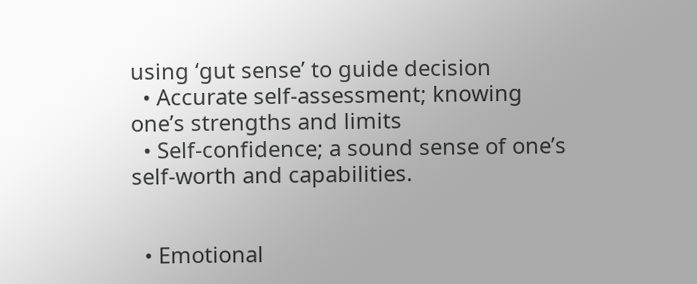using ‘gut sense’ to guide decision
  • Accurate self-assessment; knowing one’s strengths and limits
  • Self-confidence; a sound sense of one’s self-worth and capabilities.


  • Emotional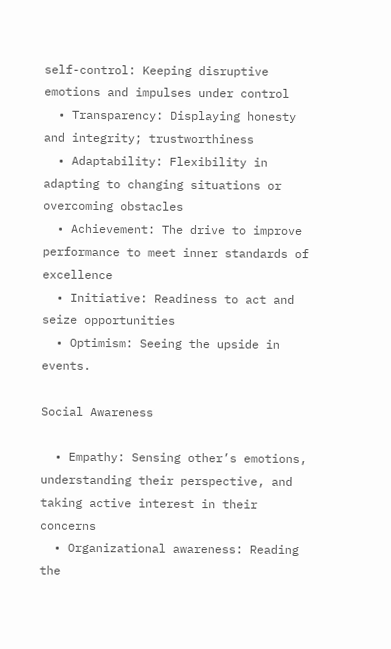self-control: Keeping disruptive emotions and impulses under control
  • Transparency: Displaying honesty and integrity; trustworthiness
  • Adaptability: Flexibility in adapting to changing situations or overcoming obstacles
  • Achievement: The drive to improve performance to meet inner standards of excellence
  • Initiative: Readiness to act and seize opportunities
  • Optimism: Seeing the upside in events.

Social Awareness

  • Empathy: Sensing other’s emotions, understanding their perspective, and taking active interest in their concerns
  • Organizational awareness: Reading the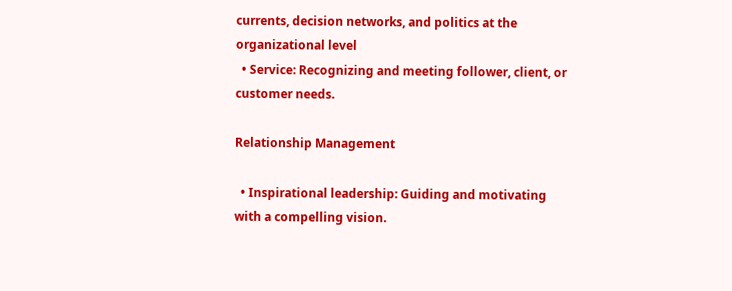currents, decision networks, and politics at the organizational level
  • Service: Recognizing and meeting follower, client, or customer needs.

Relationship Management

  • Inspirational leadership: Guiding and motivating with a compelling vision.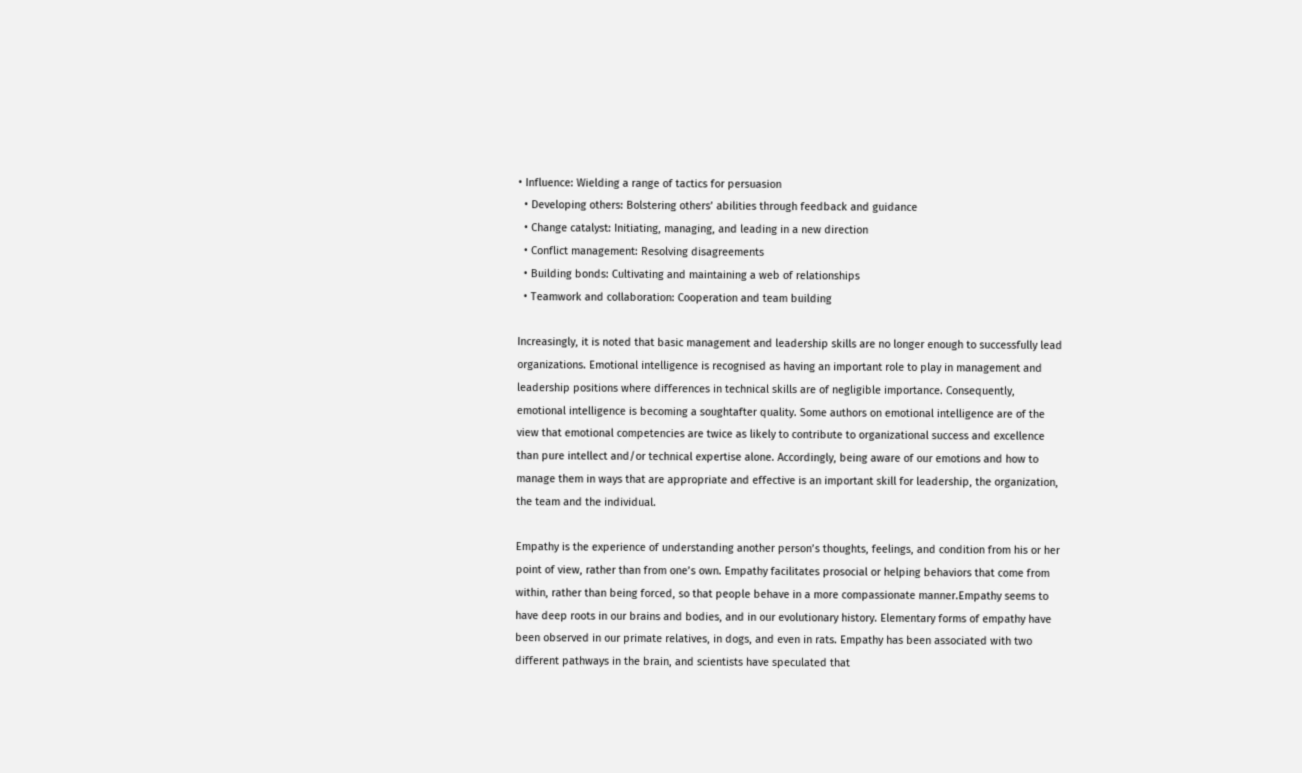• Influence: Wielding a range of tactics for persuasion
  • Developing others: Bolstering others’ abilities through feedback and guidance
  • Change catalyst: Initiating, managing, and leading in a new direction
  • Conflict management: Resolving disagreements
  • Building bonds: Cultivating and maintaining a web of relationships
  • Teamwork and collaboration: Cooperation and team building

Increasingly, it is noted that basic management and leadership skills are no longer enough to successfully lead organizations. Emotional intelligence is recognised as having an important role to play in management and leadership positions where differences in technical skills are of negligible importance. Consequently, emotional intelligence is becoming a soughtafter quality. Some authors on emotional intelligence are of the view that emotional competencies are twice as likely to contribute to organizational success and excellence than pure intellect and/or technical expertise alone. Accordingly, being aware of our emotions and how to manage them in ways that are appropriate and effective is an important skill for leadership, the organization, the team and the individual.

Empathy is the experience of understanding another person’s thoughts, feelings, and condition from his or her point of view, rather than from one’s own. Empathy facilitates prosocial or helping behaviors that come from within, rather than being forced, so that people behave in a more compassionate manner.Empathy seems to have deep roots in our brains and bodies, and in our evolutionary history. Elementary forms of empathy have been observed in our primate relatives, in dogs, and even in rats. Empathy has been associated with two different pathways in the brain, and scientists have speculated that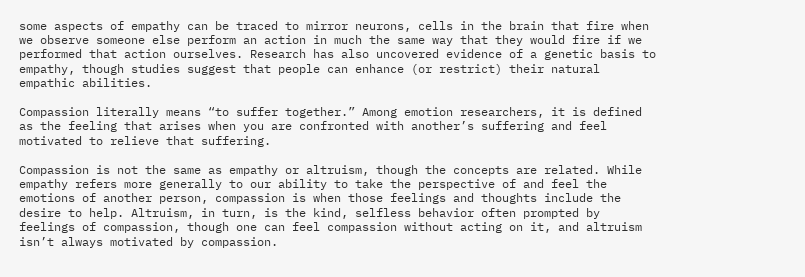some aspects of empathy can be traced to mirror neurons, cells in the brain that fire when we observe someone else perform an action in much the same way that they would fire if we performed that action ourselves. Research has also uncovered evidence of a genetic basis to empathy, though studies suggest that people can enhance (or restrict) their natural empathic abilities.

Compassion literally means “to suffer together.” Among emotion researchers, it is defined as the feeling that arises when you are confronted with another’s suffering and feel motivated to relieve that suffering.

Compassion is not the same as empathy or altruism, though the concepts are related. While empathy refers more generally to our ability to take the perspective of and feel the emotions of another person, compassion is when those feelings and thoughts include the desire to help. Altruism, in turn, is the kind, selfless behavior often prompted by feelings of compassion, though one can feel compassion without acting on it, and altruism isn’t always motivated by compassion.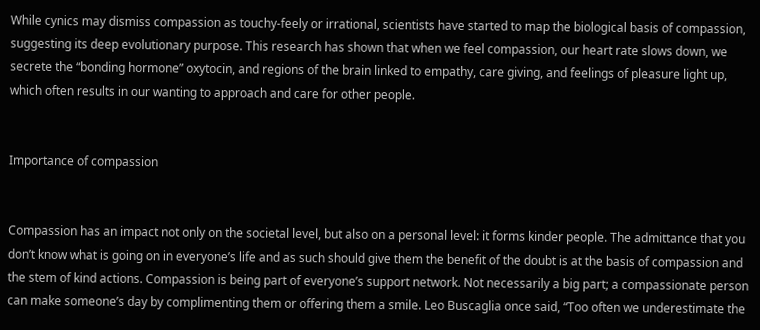While cynics may dismiss compassion as touchy-feely or irrational, scientists have started to map the biological basis of compassion, suggesting its deep evolutionary purpose. This research has shown that when we feel compassion, our heart rate slows down, we secrete the “bonding hormone” oxytocin, and regions of the brain linked to empathy, care giving, and feelings of pleasure light up, which often results in our wanting to approach and care for other people.


Importance of compassion


Compassion has an impact not only on the societal level, but also on a personal level: it forms kinder people. The admittance that you don’t know what is going on in everyone’s life and as such should give them the benefit of the doubt is at the basis of compassion and the stem of kind actions. Compassion is being part of everyone’s support network. Not necessarily a big part; a compassionate person can make someone’s day by complimenting them or offering them a smile. Leo Buscaglia once said, “Too often we underestimate the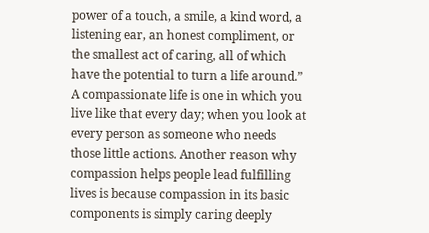power of a touch, a smile, a kind word, a listening ear, an honest compliment, or the smallest act of caring, all of which have the potential to turn a life around.” A compassionate life is one in which you live like that every day; when you look at every person as someone who needs those little actions. Another reason why compassion helps people lead fulfilling lives is because compassion in its basic components is simply caring deeply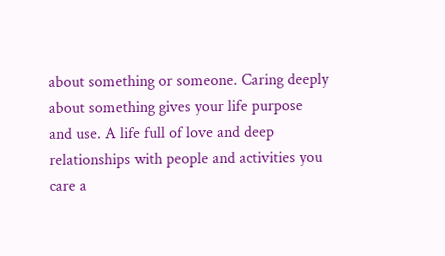about something or someone. Caring deeply about something gives your life purpose and use. A life full of love and deep relationships with people and activities you care a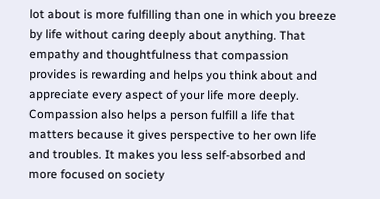lot about is more fulfilling than one in which you breeze by life without caring deeply about anything. That empathy and thoughtfulness that compassion provides is rewarding and helps you think about and appreciate every aspect of your life more deeply. Compassion also helps a person fulfill a life that matters because it gives perspective to her own life and troubles. It makes you less self-absorbed and more focused on society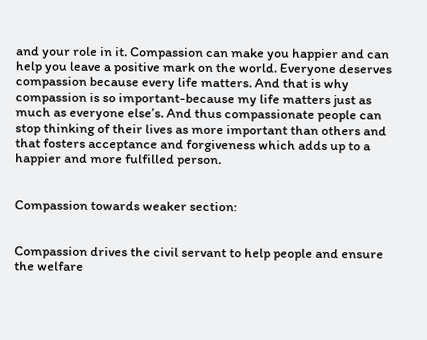and your role in it. Compassion can make you happier and can help you leave a positive mark on the world. Everyone deserves compassion because every life matters. And that is why compassion is so important-because my life matters just as much as everyone else’s. And thus compassionate people can stop thinking of their lives as more important than others and that fosters acceptance and forgiveness which adds up to a happier and more fulfilled person.


Compassion towards weaker section:


Compassion drives the civil servant to help people and ensure the welfare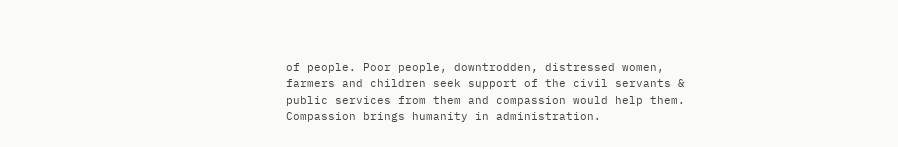of people. Poor people, downtrodden, distressed women, farmers and children seek support of the civil servants & public services from them and compassion would help them. Compassion brings humanity in administration.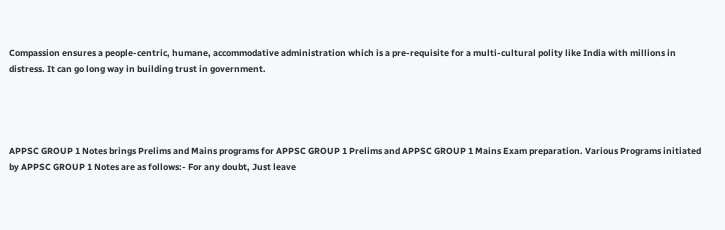Compassion ensures a people-centric, humane, accommodative administration which is a pre-requisite for a multi-cultural polity like India with millions in distress. It can go long way in building trust in government.




APPSC GROUP 1 Notes brings Prelims and Mains programs for APPSC GROUP 1 Prelims and APPSC GROUP 1 Mains Exam preparation. Various Programs initiated by APPSC GROUP 1 Notes are as follows:- For any doubt, Just leave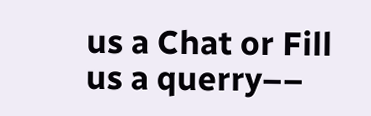us a Chat or Fill us a querry––